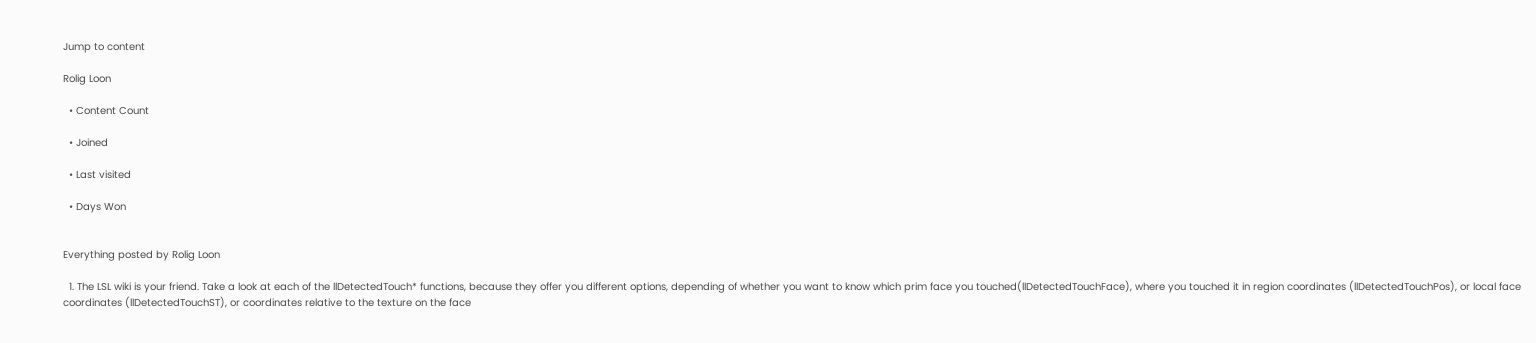Jump to content

Rolig Loon

  • Content Count

  • Joined

  • Last visited

  • Days Won


Everything posted by Rolig Loon

  1. The LSL wiki is your friend. Take a look at each of the llDetectedTouch* functions, because they offer you different options, depending of whether you want to know which prim face you touched(llDetectedTouchFace), where you touched it in region coordinates (llDetectedTouchPos), or local face coordinates (llDetectedTouchST), or coordinates relative to the texture on the face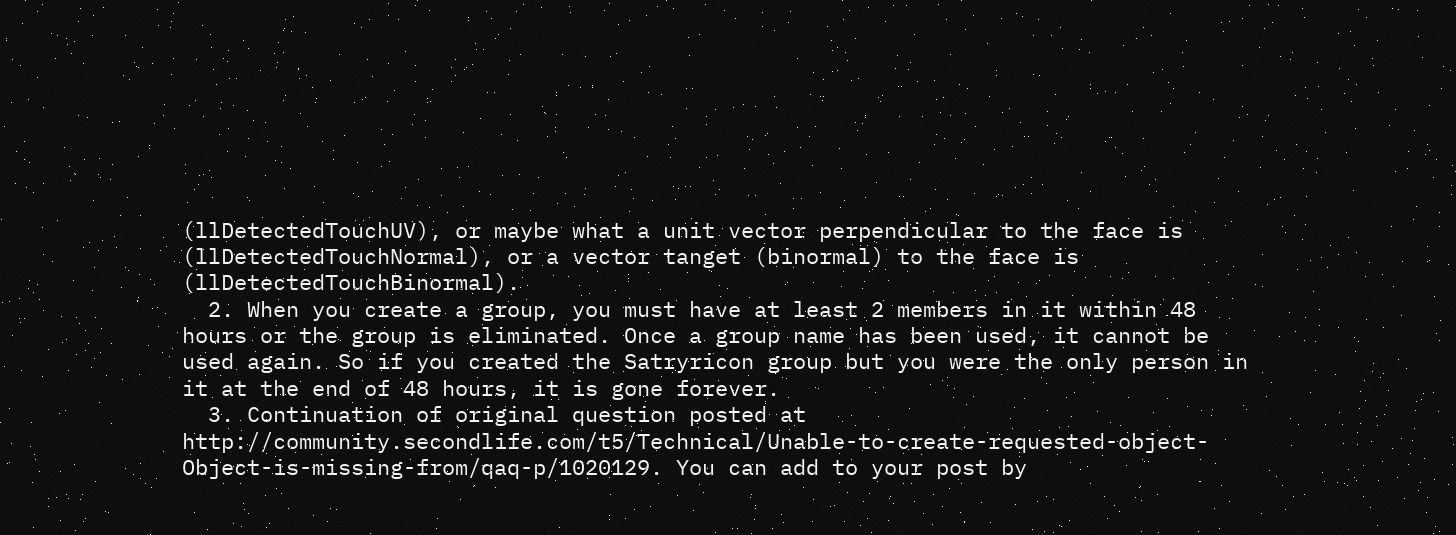(llDetectedTouchUV), or maybe what a unit vector perpendicular to the face is (llDetectedTouchNormal), or a vector tanget (binormal) to the face is (llDetectedTouchBinormal).
  2. When you create a group, you must have at least 2 members in it within 48 hours or the group is eliminated. Once a group name has been used, it cannot be used again. So if you created the Satryricon group but you were the only person in it at the end of 48 hours, it is gone forever.
  3. Continuation of original question posted at http://community.secondlife.com/t5/Technical/Unable-to-create-requested-object-Object-is-missing-from/qaq-p/1020129. You can add to your post by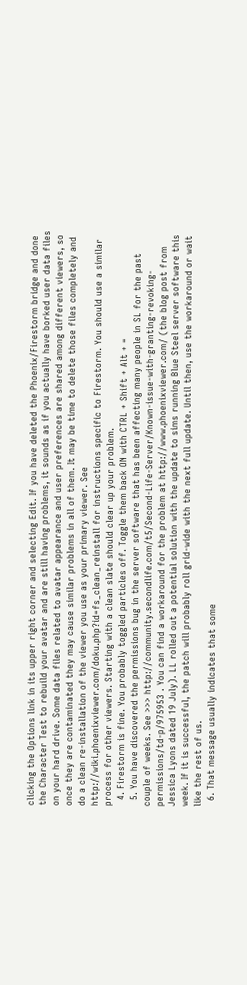clicking the Options link in its upper right corner and selecting Edit. If you have deleted the Phoenix/Firestorm bridge and done the Character Test to rebuild your avatar and are still having problems, it sounds as if you actually have borked user data files on your hard drive. Some data files related to avatar appearance and user preferences are shared among different viewers, so once they are contaminated they may cause similar problems in all of them. It may be time to delete those files completely and do a clean re-installation of the viewer you use as your primary viewer. See http://wiki.phoenixviewer.com/doku.php?id=fs_clean_reinstall for instructions specific to Firestorm. You should use a similar process for other viewers. Starting with a clean slate should clear up your problem.
  4. Firestorm is fine. You probably toggled particles off. Toggle them back ON with CTRL + Shift + Alt + =
  5. You have discovered the permissions bug in the server software that has been affecting many people in SL for the past couple of weeks. See >>> http://community.secondlife.com/t5/Second-Life-Server/Known-issue-with-granting-revoking-permissions/td-p/975953 . You can find a workaround for the problem at http://www.phoenixviewer.com/ (the blog post from Jessica Lyons dated 19 July). LL rolled out a potential solution with the update to sims running Blue Steel server software this week. If it is successful, the patch will probably roll grid-wide with the next full update. Until then, use the workaround or wait like the rest of us.
  6. That message usually indicates that some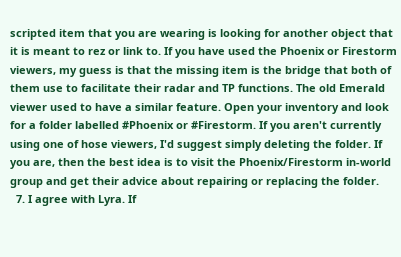scripted item that you are wearing is looking for another object that it is meant to rez or link to. If you have used the Phoenix or Firestorm viewers, my guess is that the missing item is the bridge that both of them use to facilitate their radar and TP functions. The old Emerald viewer used to have a similar feature. Open your inventory and look for a folder labelled #Phoenix or #Firestorm. If you aren't currently using one of hose viewers, I'd suggest simply deleting the folder. If you are, then the best idea is to visit the Phoenix/Firestorm in-world group and get their advice about repairing or replacing the folder.
  7. I agree with Lyra. If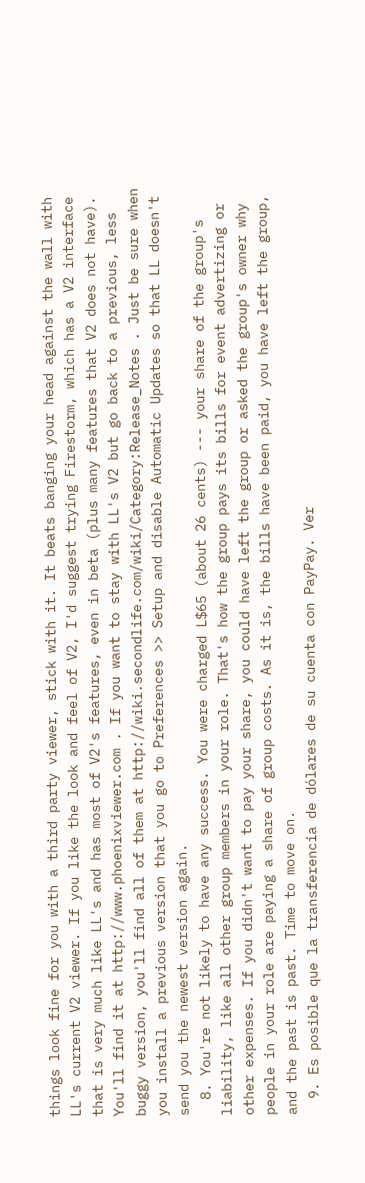things look fine for you with a third party viewer, stick with it. It beats banging your head against the wall with LL's current V2 viewer. If you like the look and feel of V2, I'd suggest trying Firestorm, which has a V2 interface that is very much like LL's and has most of V2's features, even in beta (plus many features that V2 does not have). You'll find it at http://www.phoenixviewer.com . If you want to stay with LL's V2 but go back to a previous, less buggy version, you'll find all of them at http://wiki.secondlife.com/wiki/Category:Release_Notes . Just be sure when you install a previous version that you go to Preferences >> Setup and disable Automatic Updates so that LL doesn't send you the newest version again.
  8. You're not likely to have any success. You were charged L$65 (about 26 cents) --- your share of the group's liability, like all other group members in your role. That's how the group pays its bills for event advertizing or other expenses. If you didn't want to pay your share, you could have left the group or asked the group's owner why people in your role are paying a share of group costs. As it is, the bills have been paid, you have left the group, and the past is past. Time to move on.
  9. Es posible que la transferencia de dólares de su cuenta con PayPay. Ver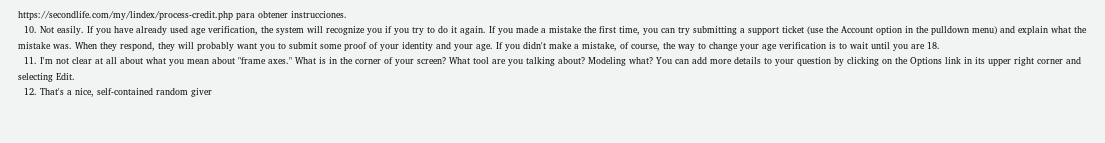https://secondlife.com/my/lindex/process-credit.php para obtener instrucciones.
  10. Not easily. If you have already used age verification, the system will recognize you if you try to do it again. If you made a mistake the first time, you can try submitting a support ticket (use the Account option in the pulldown menu) and explain what the mistake was. When they respond, they will probably want you to submit some proof of your identity and your age. If you didn't make a mistake, of course, the way to change your age verification is to wait until you are 18.
  11. I'm not clear at all about what you mean about "frame axes." What is in the corner of your screen? What tool are you talking about? Modeling what? You can add more details to your question by clicking on the Options link in its upper right corner and selecting Edit.
  12. That's a nice, self-contained random giver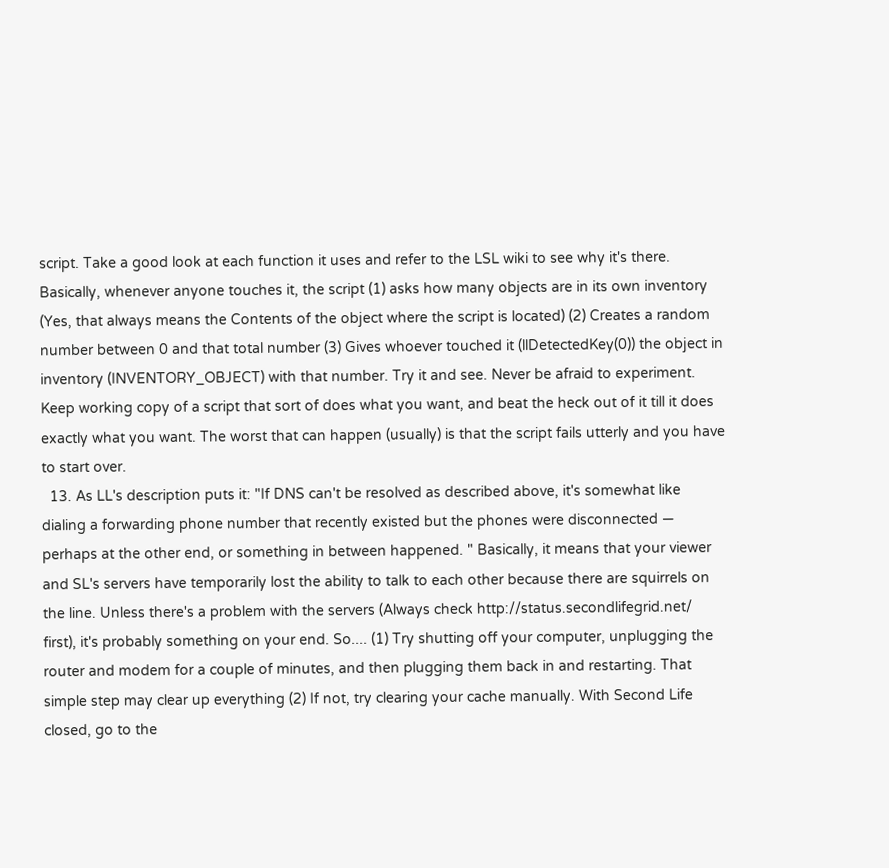script. Take a good look at each function it uses and refer to the LSL wiki to see why it's there. Basically, whenever anyone touches it, the script (1) asks how many objects are in its own inventory (Yes, that always means the Contents of the object where the script is located) (2) Creates a random number between 0 and that total number (3) Gives whoever touched it (llDetectedKey(0)) the object in inventory (INVENTORY_OBJECT) with that number. Try it and see. Never be afraid to experiment. Keep working copy of a script that sort of does what you want, and beat the heck out of it till it does exactly what you want. The worst that can happen (usually) is that the script fails utterly and you have to start over.
  13. As LL's description puts it: "If DNS can't be resolved as described above, it's somewhat like dialing a forwarding phone number that recently existed but the phones were disconnected — perhaps at the other end, or something in between happened. " Basically, it means that your viewer and SL's servers have temporarily lost the ability to talk to each other because there are squirrels on the line. Unless there's a problem with the servers (Always check http://status.secondlifegrid.net/ first), it's probably something on your end. So.... (1) Try shutting off your computer, unplugging the router and modem for a couple of minutes, and then plugging them back in and restarting. That simple step may clear up everything (2) If not, try clearing your cache manually. With Second Life closed, go to the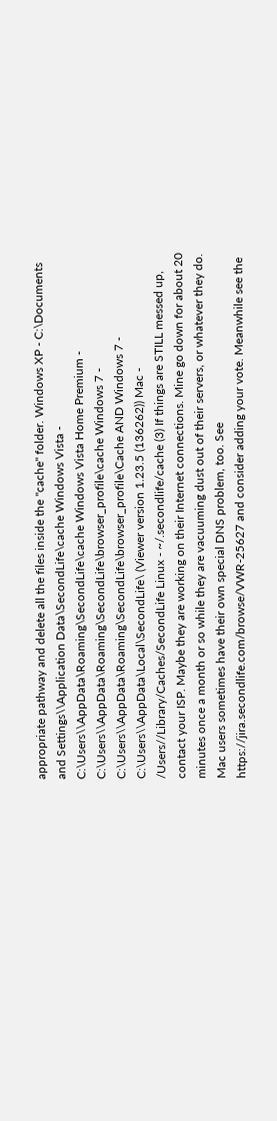appropriate pathway and delete all the files inside the "cache" folder. Windows XP - C:\Documents and Settings\\Application Data\SecondLife\cache Windows Vista - C:\Users\\AppData\Roaming\SecondLife\cache Windows Vista Home Premium - C:\Users\\AppData\Roaming\SecondLife\browser_profile\cache Windows 7 - C:\Users\\AppData\Roaming\SecondLife\browser_profile\Cache AND Windows 7 - C:\Users\\AppData\Local\SecondLife\ (Viewer version 1.23.5 (136262)) Mac - /Users//Library/Caches/SecondLife Linux - ~/.secondlife/cache (3) If things are STILL messed up, contact your ISP. Maybe they are working on their Internet connections. Mine go down for about 20 minutes once a month or so while they are vacuuming dust out of their servers, or whatever they do. Mac users sometimes have their own special DNS problem, too. See https://jira.secondlife.com/browse/VWR-25627 and consider adding your vote. Meanwhile see the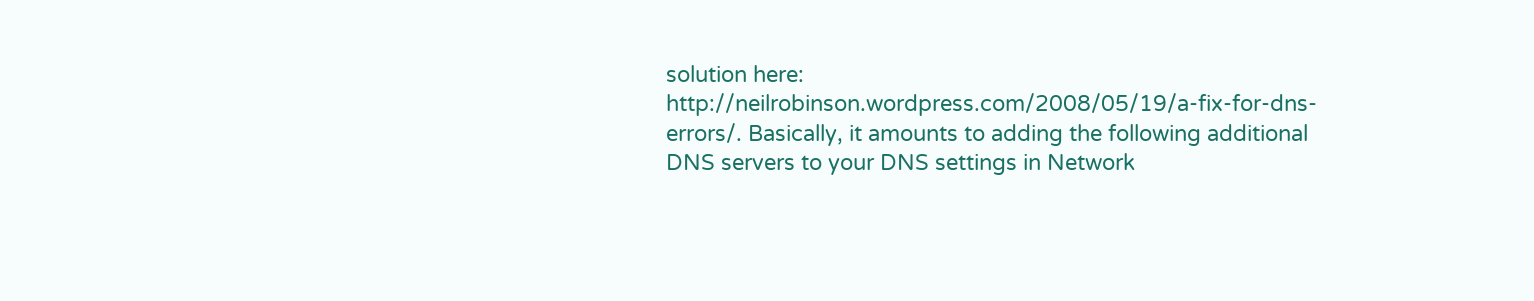solution here: http://neilrobinson.wordpress.com/2008/05/19/a-fix-for-dns-errors/. Basically, it amounts to adding the following additional DNS servers to your DNS settings in Network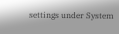settings under System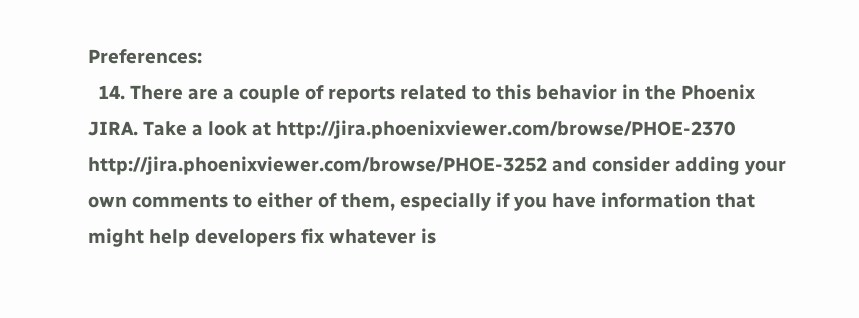Preferences:
  14. There are a couple of reports related to this behavior in the Phoenix JIRA. Take a look at http://jira.phoenixviewer.com/browse/PHOE-2370 http://jira.phoenixviewer.com/browse/PHOE-3252 and consider adding your own comments to either of them, especially if you have information that might help developers fix whatever is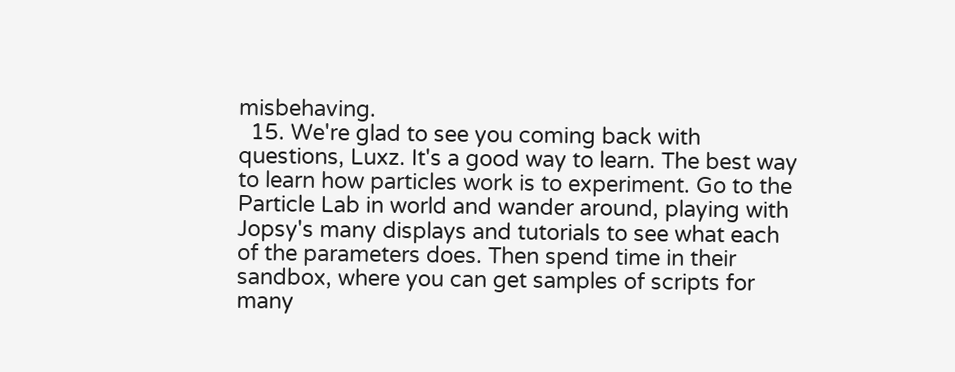misbehaving.
  15. We're glad to see you coming back with questions, Luxz. It's a good way to learn. The best way to learn how particles work is to experiment. Go to the Particle Lab in world and wander around, playing with Jopsy's many displays and tutorials to see what each of the parameters does. Then spend time in their sandbox, where you can get samples of scripts for many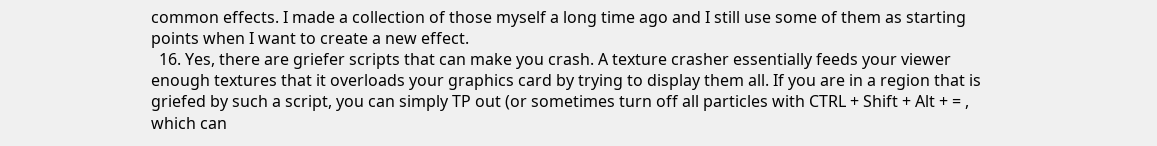common effects. I made a collection of those myself a long time ago and I still use some of them as starting points when I want to create a new effect.
  16. Yes, there are griefer scripts that can make you crash. A texture crasher essentially feeds your viewer enough textures that it overloads your graphics card by trying to display them all. If you are in a region that is griefed by such a script, you can simply TP out (or sometimes turn off all particles with CTRL + Shift + Alt + = , which can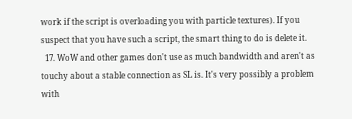work if the script is overloading you with particle textures). If you suspect that you have such a script, the smart thing to do is delete it.
  17. WoW and other games don't use as much bandwidth and aren't as touchy about a stable connection as SL is. It's very possibly a problem with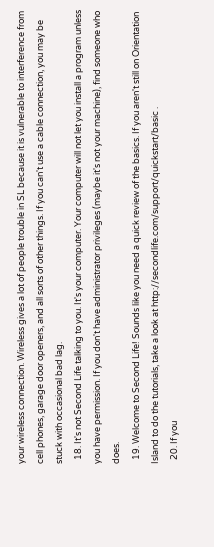your wireless connection. Wireless gives a lot of people trouble in SL because it is vulnerable to interference from cell phones, garage door openers, and all sorts of other things. If you can't use a cable connection, you may be stuck with occasional bad lag.
  18. It's not Second Life talking to you. It's your computer. Your computer will not let you install a program unless you have permission. If you don't have administrator privileges (maybe it's not your machine), find someone who does.
  19. Welcome to Second Life! Sounds like you need a quick review of the basics. If you aren't still on Orientation Island to do the tutorials, take a look at http://secondlife.com/support/quickstart/basic .
  20. If you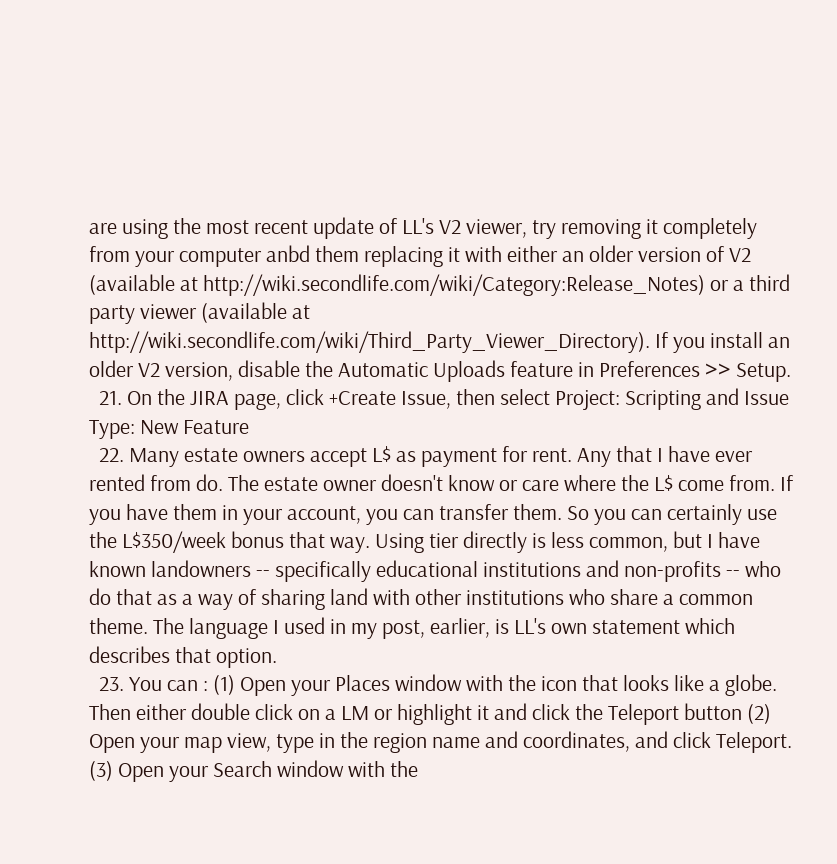are using the most recent update of LL's V2 viewer, try removing it completely from your computer anbd them replacing it with either an older version of V2 (available at http://wiki.secondlife.com/wiki/Category:Release_Notes) or a third party viewer (available at http://wiki.secondlife.com/wiki/Third_Party_Viewer_Directory). If you install an older V2 version, disable the Automatic Uploads feature in Preferences >> Setup.
  21. On the JIRA page, click +Create Issue, then select Project: Scripting and Issue Type: New Feature
  22. Many estate owners accept L$ as payment for rent. Any that I have ever rented from do. The estate owner doesn't know or care where the L$ come from. If you have them in your account, you can transfer them. So you can certainly use the L$350/week bonus that way. Using tier directly is less common, but I have known landowners -- specifically educational institutions and non-profits -- who do that as a way of sharing land with other institutions who share a common theme. The language I used in my post, earlier, is LL's own statement which describes that option.
  23. You can : (1) Open your Places window with the icon that looks like a globe. Then either double click on a LM or highlight it and click the Teleport button (2) Open your map view, type in the region name and coordinates, and click Teleport. (3) Open your Search window with the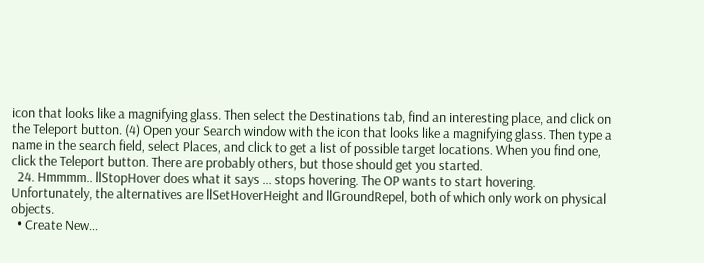icon that looks like a magnifying glass. Then select the Destinations tab, find an interesting place, and click on the Teleport button. (4) Open your Search window with the icon that looks like a magnifying glass. Then type a name in the search field, select Places, and click to get a list of possible target locations. When you find one, click the Teleport button. There are probably others, but those should get you started.
  24. Hmmmm.. llStopHover does what it says ... stops hovering. The OP wants to start hovering. Unfortunately, the alternatives are llSetHoverHeight and llGroundRepel, both of which only work on physical objects.
  • Create New...